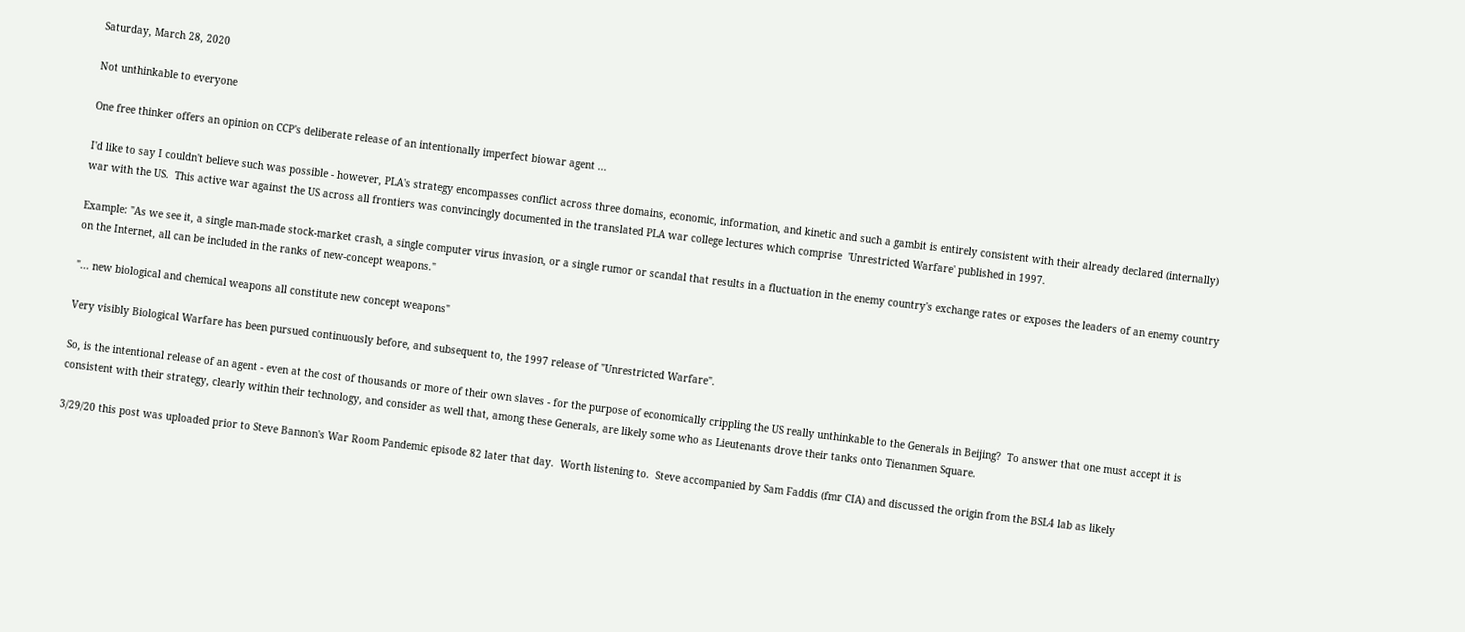Saturday, March 28, 2020

Not unthinkable to everyone

One free thinker offers an opinion on CCP's deliberate release of an intentionally imperfect biowar agent ...

I'd like to say I couldn't believe such was possible - however, PLA's strategy encompasses conflict across three domains, economic, information, and kinetic and such a gambit is entirely consistent with their already declared (internally) war with the US.  This active war against the US across all frontiers was convincingly documented in the translated PLA war college lectures which comprise  'Unrestricted Warfare' published in 1997.

Example: "As we see it, a single man-made stock-market crash, a single computer virus invasion, or a single rumor or scandal that results in a fluctuation in the enemy country's exchange rates or exposes the leaders of an enemy country on the Internet, all can be included in the ranks of new-concept weapons."

"... new biological and chemical weapons all constitute new concept weapons"

Very visibly Biological Warfare has been pursued continuously before, and subsequent to, the 1997 release of "Unrestricted Warfare".

So, is the intentional release of an agent - even at the cost of thousands or more of their own slaves - for the purpose of economically crippling the US really unthinkable to the Generals in Beijing?  To answer that one must accept it is consistent with their strategy, clearly within their technology, and consider as well that, among these Generals, are likely some who as Lieutenants drove their tanks onto Tienanmen Square.

3/29/20 this post was uploaded prior to Steve Bannon's War Room Pandemic episode 82 later that day.  Worth listening to.  Steve accompanied by Sam Faddis (fmr CIA) and discussed the origin from the BSL4 lab as likely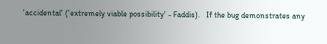'accidental' ('extremely viable possibility' - Faddis).   If the bug demonstrates any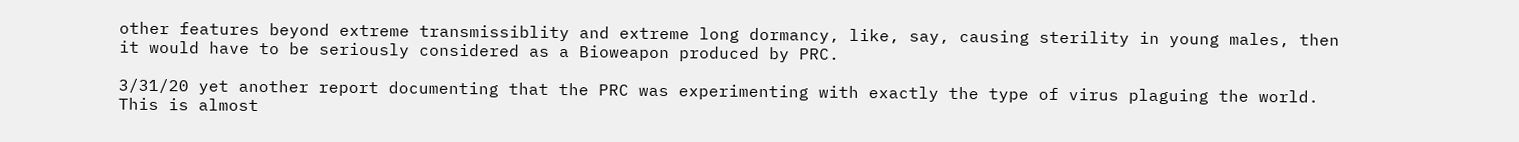other features beyond extreme transmissiblity and extreme long dormancy, like, say, causing sterility in young males, then it would have to be seriously considered as a Bioweapon produced by PRC.

3/31/20 yet another report documenting that the PRC was experimenting with exactly the type of virus plaguing the world.  This is almost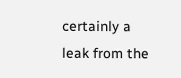certainly a leak from the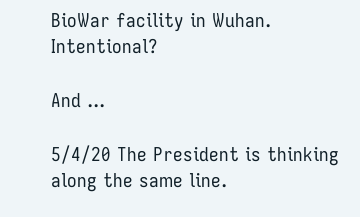BioWar facility in Wuhan.  Intentional?

And ...

5/4/20 The President is thinking along the same line.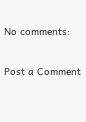No comments:

Post a Comment